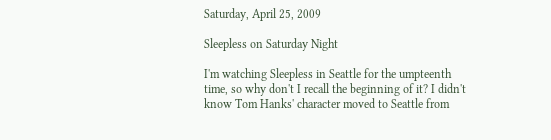Saturday, April 25, 2009

Sleepless on Saturday Night

I'm watching Sleepless in Seattle for the umpteenth time, so why don't I recall the beginning of it? I didn't know Tom Hanks' character moved to Seattle from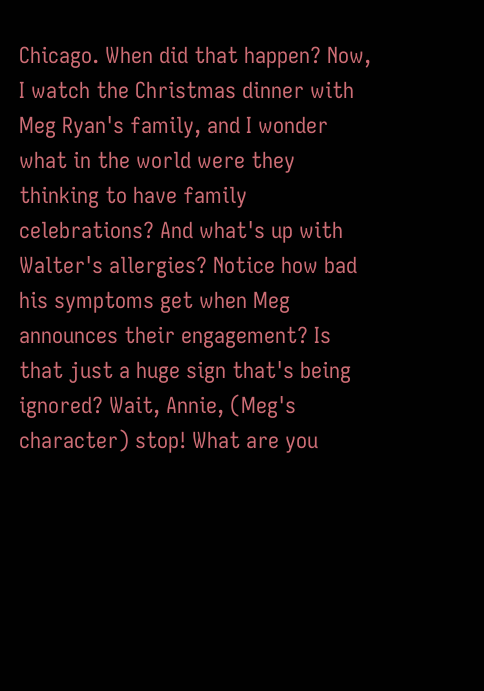Chicago. When did that happen? Now, I watch the Christmas dinner with Meg Ryan's family, and I wonder what in the world were they thinking to have family celebrations? And what's up with Walter's allergies? Notice how bad his symptoms get when Meg announces their engagement? Is that just a huge sign that's being ignored? Wait, Annie, (Meg's character) stop! What are you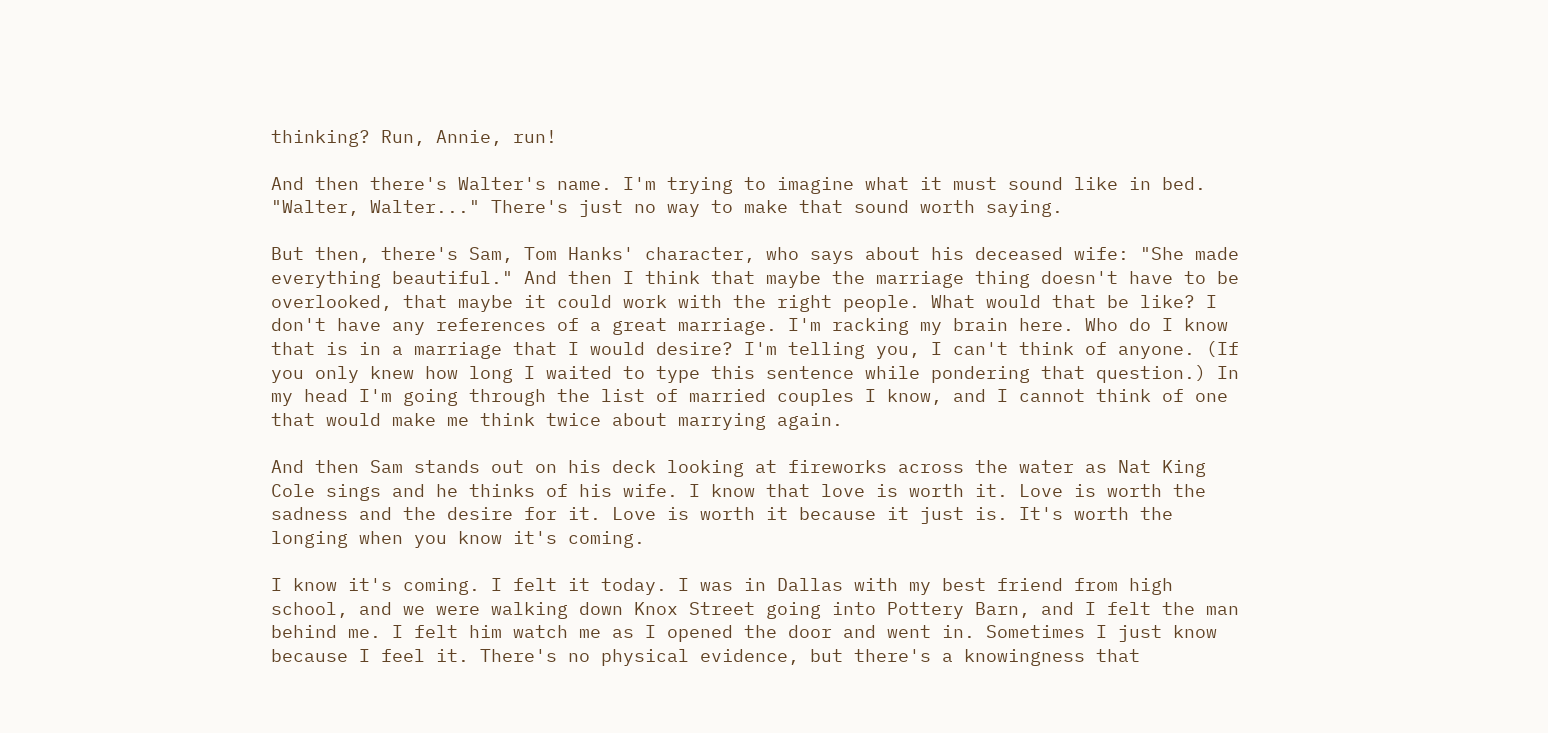thinking? Run, Annie, run!

And then there's Walter's name. I'm trying to imagine what it must sound like in bed. "Walter, Walter..." There's just no way to make that sound worth saying.

But then, there's Sam, Tom Hanks' character, who says about his deceased wife: "She made everything beautiful." And then I think that maybe the marriage thing doesn't have to be overlooked, that maybe it could work with the right people. What would that be like? I don't have any references of a great marriage. I'm racking my brain here. Who do I know that is in a marriage that I would desire? I'm telling you, I can't think of anyone. (If you only knew how long I waited to type this sentence while pondering that question.) In my head I'm going through the list of married couples I know, and I cannot think of one that would make me think twice about marrying again.

And then Sam stands out on his deck looking at fireworks across the water as Nat King Cole sings and he thinks of his wife. I know that love is worth it. Love is worth the sadness and the desire for it. Love is worth it because it just is. It's worth the longing when you know it's coming.

I know it's coming. I felt it today. I was in Dallas with my best friend from high school, and we were walking down Knox Street going into Pottery Barn, and I felt the man behind me. I felt him watch me as I opened the door and went in. Sometimes I just know because I feel it. There's no physical evidence, but there's a knowingness that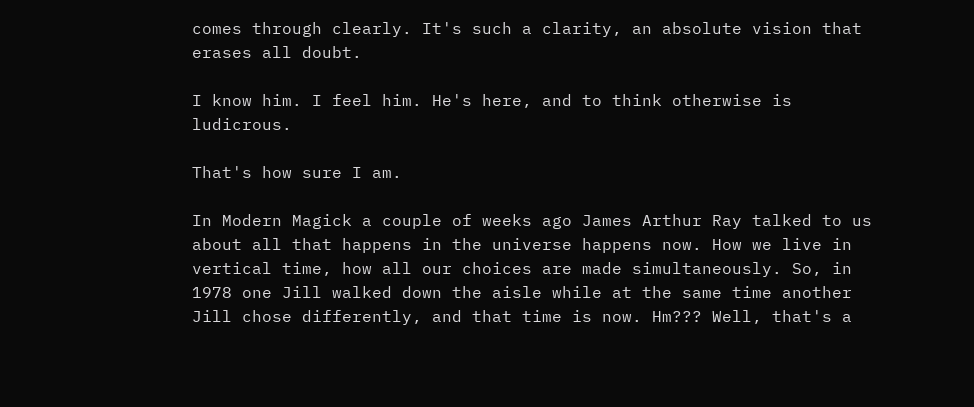comes through clearly. It's such a clarity, an absolute vision that erases all doubt.

I know him. I feel him. He's here, and to think otherwise is ludicrous.

That's how sure I am.

In Modern Magick a couple of weeks ago James Arthur Ray talked to us about all that happens in the universe happens now. How we live in vertical time, how all our choices are made simultaneously. So, in 1978 one Jill walked down the aisle while at the same time another Jill chose differently, and that time is now. Hm??? Well, that's a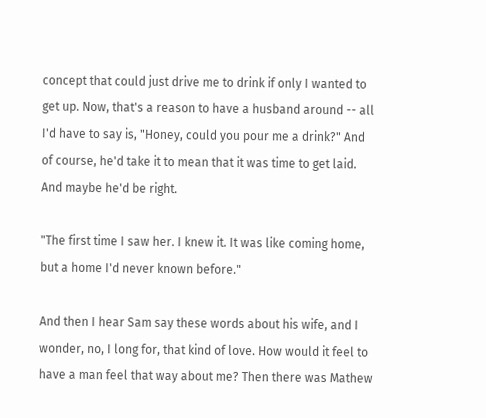concept that could just drive me to drink if only I wanted to get up. Now, that's a reason to have a husband around -- all I'd have to say is, "Honey, could you pour me a drink?" And of course, he'd take it to mean that it was time to get laid. And maybe he'd be right.

"The first time I saw her. I knew it. It was like coming home, but a home I'd never known before."

And then I hear Sam say these words about his wife, and I wonder, no, I long for, that kind of love. How would it feel to have a man feel that way about me? Then there was Mathew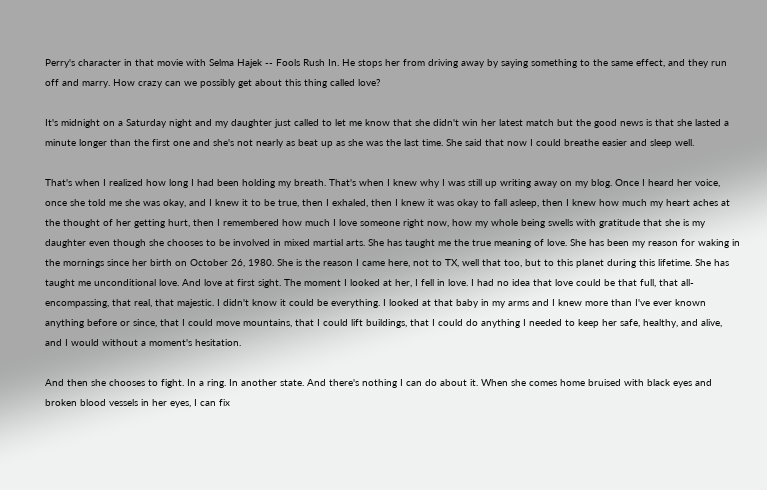Perry's character in that movie with Selma Hajek -- Fools Rush In. He stops her from driving away by saying something to the same effect, and they run off and marry. How crazy can we possibly get about this thing called love?

It's midnight on a Saturday night and my daughter just called to let me know that she didn't win her latest match but the good news is that she lasted a minute longer than the first one and she's not nearly as beat up as she was the last time. She said that now I could breathe easier and sleep well.

That's when I realized how long I had been holding my breath. That's when I knew why I was still up writing away on my blog. Once I heard her voice, once she told me she was okay, and I knew it to be true, then I exhaled, then I knew it was okay to fall asleep, then I knew how much my heart aches at the thought of her getting hurt, then I remembered how much I love someone right now, how my whole being swells with gratitude that she is my daughter even though she chooses to be involved in mixed martial arts. She has taught me the true meaning of love. She has been my reason for waking in the mornings since her birth on October 26, 1980. She is the reason I came here, not to TX, well that too, but to this planet during this lifetime. She has taught me unconditional love. And love at first sight. The moment I looked at her, I fell in love. I had no idea that love could be that full, that all-encompassing, that real, that majestic. I didn't know it could be everything. I looked at that baby in my arms and I knew more than I've ever known anything before or since, that I could move mountains, that I could lift buildings, that I could do anything I needed to keep her safe, healthy, and alive, and I would without a moment's hesitation.

And then she chooses to fight. In a ring. In another state. And there's nothing I can do about it. When she comes home bruised with black eyes and broken blood vessels in her eyes, I can fix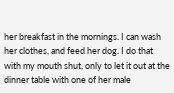her breakfast in the mornings. I can wash her clothes, and feed her dog. I do that with my mouth shut, only to let it out at the dinner table with one of her male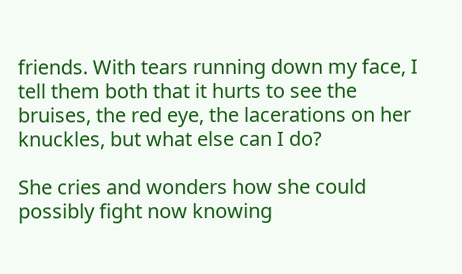friends. With tears running down my face, I tell them both that it hurts to see the bruises, the red eye, the lacerations on her knuckles, but what else can I do?

She cries and wonders how she could possibly fight now knowing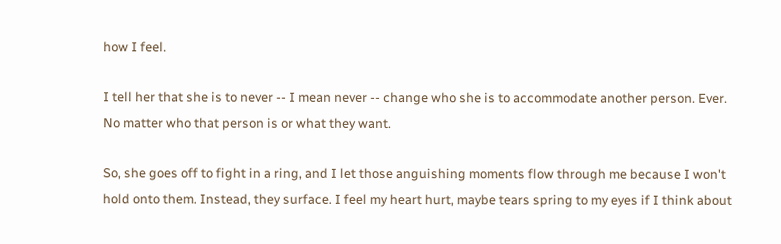how I feel.

I tell her that she is to never -- I mean never -- change who she is to accommodate another person. Ever. No matter who that person is or what they want.

So, she goes off to fight in a ring, and I let those anguishing moments flow through me because I won't hold onto them. Instead, they surface. I feel my heart hurt, maybe tears spring to my eyes if I think about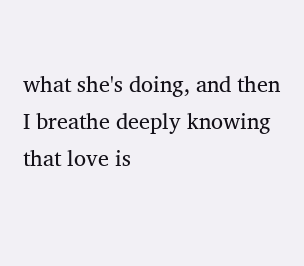what she's doing, and then I breathe deeply knowing that love is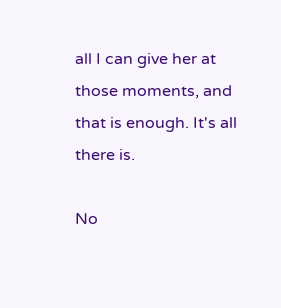all I can give her at those moments, and that is enough. It's all there is.

No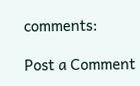comments:

Post a Comment